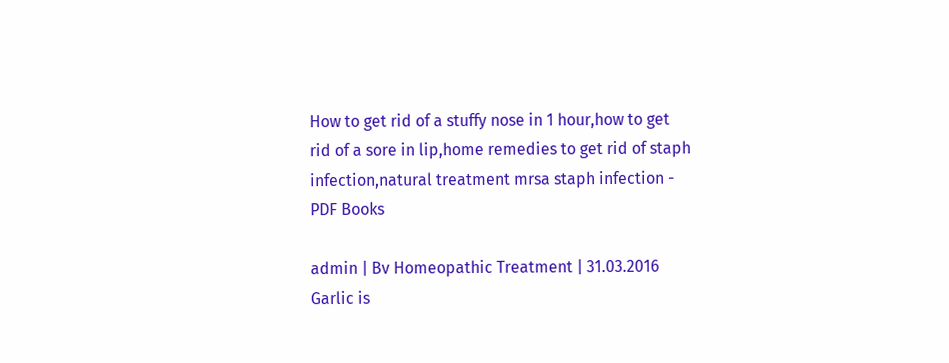How to get rid of a stuffy nose in 1 hour,how to get rid of a sore in lip,home remedies to get rid of staph infection,natural treatment mrsa staph infection - PDF Books

admin | Bv Homeopathic Treatment | 31.03.2016
Garlic is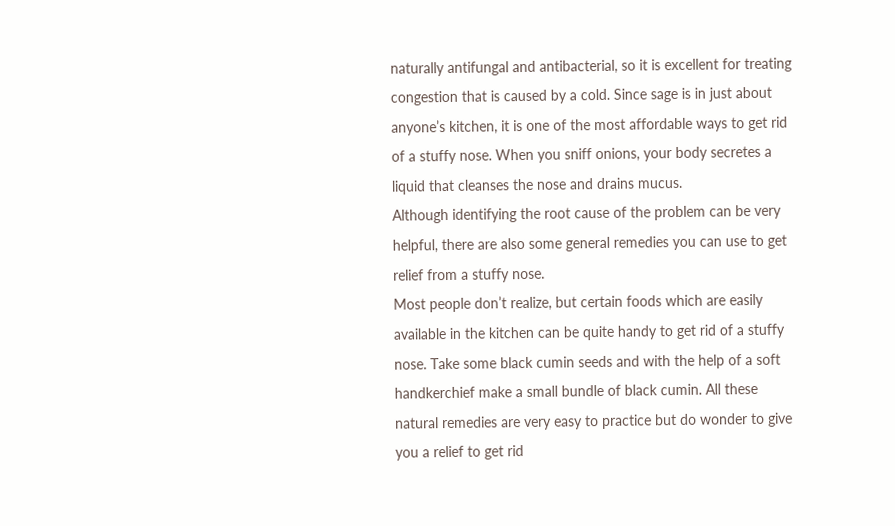naturally antifungal and antibacterial, so it is excellent for treating congestion that is caused by a cold. Since sage is in just about anyone’s kitchen, it is one of the most affordable ways to get rid of a stuffy nose. When you sniff onions, your body secretes a liquid that cleanses the nose and drains mucus.
Although identifying the root cause of the problem can be very helpful, there are also some general remedies you can use to get relief from a stuffy nose.
Most people don’t realize, but certain foods which are easily available in the kitchen can be quite handy to get rid of a stuffy nose. Take some black cumin seeds and with the help of a soft handkerchief make a small bundle of black cumin. All these natural remedies are very easy to practice but do wonder to give you a relief to get rid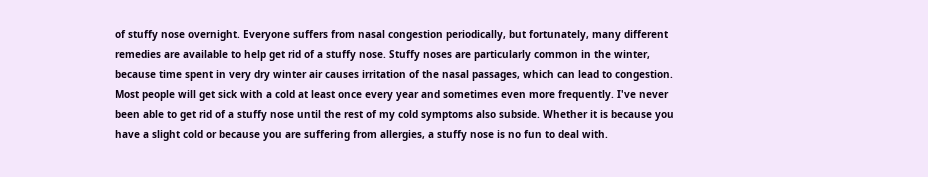of stuffy nose overnight. Everyone suffers from nasal congestion periodically, but fortunately, many different remedies are available to help get rid of a stuffy nose. Stuffy noses are particularly common in the winter, because time spent in very dry winter air causes irritation of the nasal passages, which can lead to congestion. Most people will get sick with a cold at least once every year and sometimes even more frequently. I've never been able to get rid of a stuffy nose until the rest of my cold symptoms also subside. Whether it is because you have a slight cold or because you are suffering from allergies, a stuffy nose is no fun to deal with.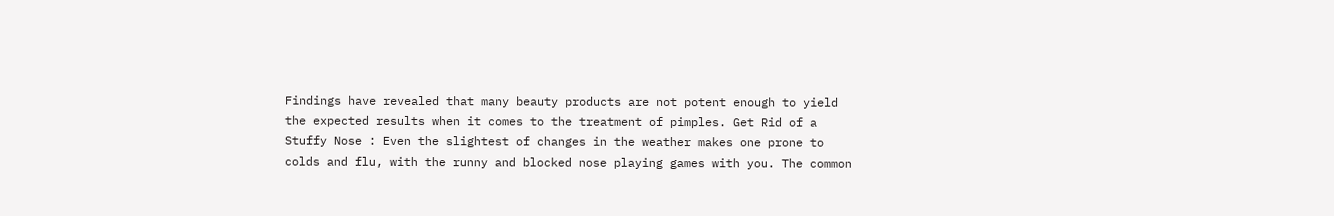Findings have revealed that many beauty products are not potent enough to yield the expected results when it comes to the treatment of pimples. Get Rid of a Stuffy Nose : Even the slightest of changes in the weather makes one prone to colds and flu, with the runny and blocked nose playing games with you. The common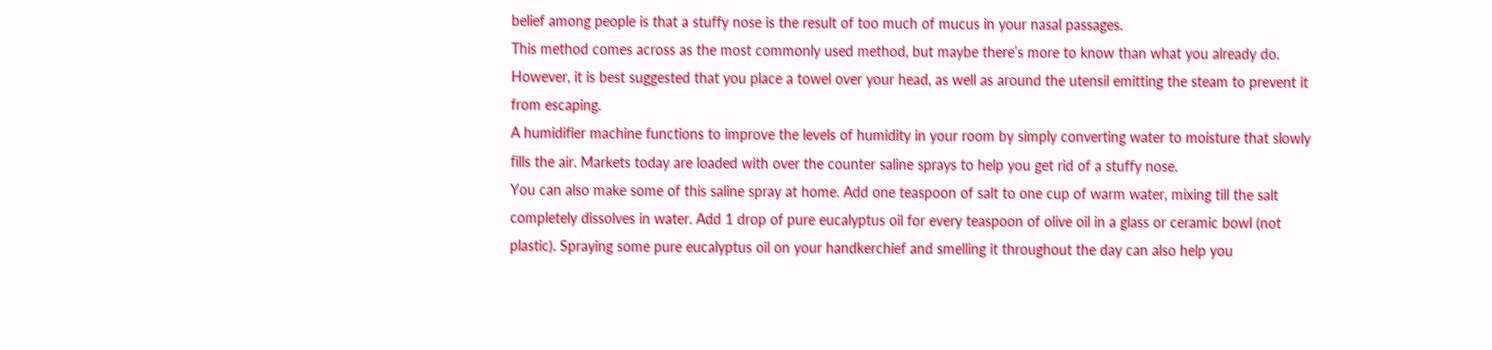belief among people is that a stuffy nose is the result of too much of mucus in your nasal passages.
This method comes across as the most commonly used method, but maybe there’s more to know than what you already do. However, it is best suggested that you place a towel over your head, as well as around the utensil emitting the steam to prevent it from escaping.
A humidifier machine functions to improve the levels of humidity in your room by simply converting water to moisture that slowly fills the air. Markets today are loaded with over the counter saline sprays to help you get rid of a stuffy nose.
You can also make some of this saline spray at home. Add one teaspoon of salt to one cup of warm water, mixing till the salt completely dissolves in water. Add 1 drop of pure eucalyptus oil for every teaspoon of olive oil in a glass or ceramic bowl (not plastic). Spraying some pure eucalyptus oil on your handkerchief and smelling it throughout the day can also help you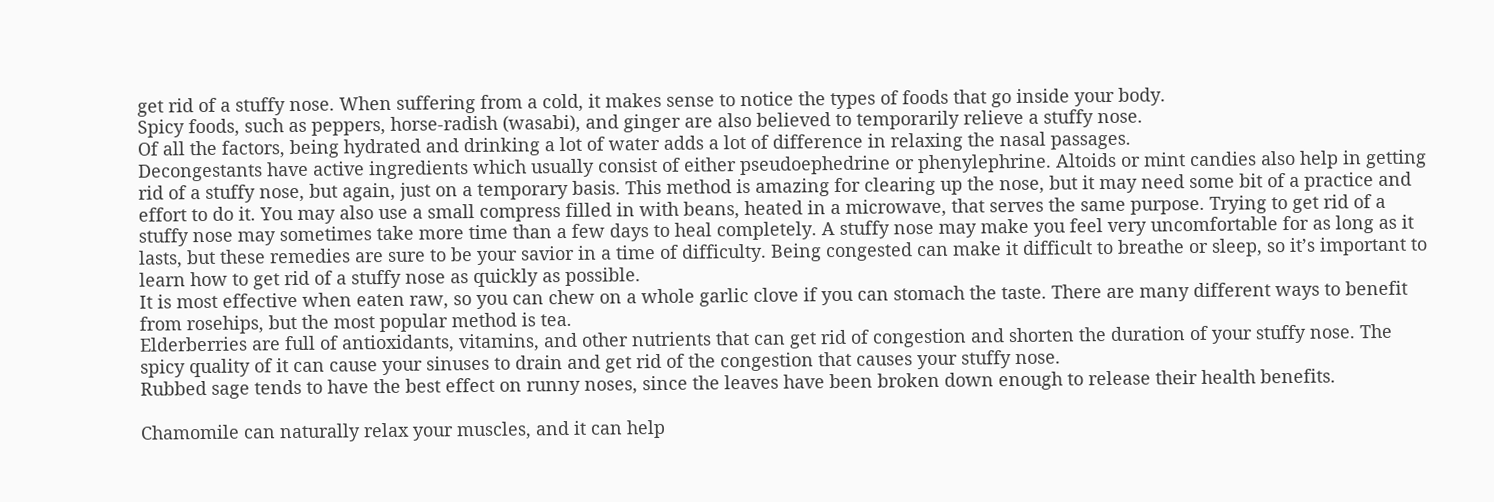get rid of a stuffy nose. When suffering from a cold, it makes sense to notice the types of foods that go inside your body.
Spicy foods, such as peppers, horse-radish (wasabi), and ginger are also believed to temporarily relieve a stuffy nose.
Of all the factors, being hydrated and drinking a lot of water adds a lot of difference in relaxing the nasal passages.
Decongestants have active ingredients which usually consist of either pseudoephedrine or phenylephrine. Altoids or mint candies also help in getting rid of a stuffy nose, but again, just on a temporary basis. This method is amazing for clearing up the nose, but it may need some bit of a practice and effort to do it. You may also use a small compress filled in with beans, heated in a microwave, that serves the same purpose. Trying to get rid of a stuffy nose may sometimes take more time than a few days to heal completely. A stuffy nose may make you feel very uncomfortable for as long as it lasts, but these remedies are sure to be your savior in a time of difficulty. Being congested can make it difficult to breathe or sleep, so it’s important to learn how to get rid of a stuffy nose as quickly as possible.
It is most effective when eaten raw, so you can chew on a whole garlic clove if you can stomach the taste. There are many different ways to benefit from rosehips, but the most popular method is tea.
Elderberries are full of antioxidants, vitamins, and other nutrients that can get rid of congestion and shorten the duration of your stuffy nose. The spicy quality of it can cause your sinuses to drain and get rid of the congestion that causes your stuffy nose.
Rubbed sage tends to have the best effect on runny noses, since the leaves have been broken down enough to release their health benefits.

Chamomile can naturally relax your muscles, and it can help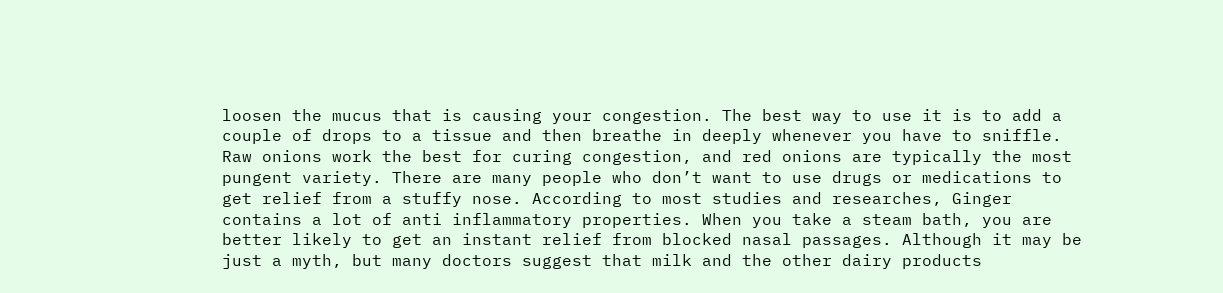loosen the mucus that is causing your congestion. The best way to use it is to add a couple of drops to a tissue and then breathe in deeply whenever you have to sniffle. Raw onions work the best for curing congestion, and red onions are typically the most pungent variety. There are many people who don’t want to use drugs or medications to get relief from a stuffy nose. According to most studies and researches, Ginger contains a lot of anti inflammatory properties. When you take a steam bath, you are better likely to get an instant relief from blocked nasal passages. Although it may be just a myth, but many doctors suggest that milk and the other dairy products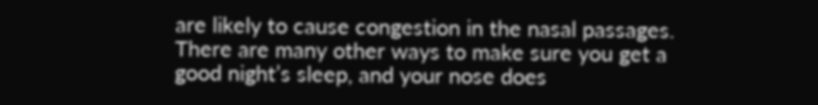are likely to cause congestion in the nasal passages. There are many other ways to make sure you get a good night’s sleep, and your nose does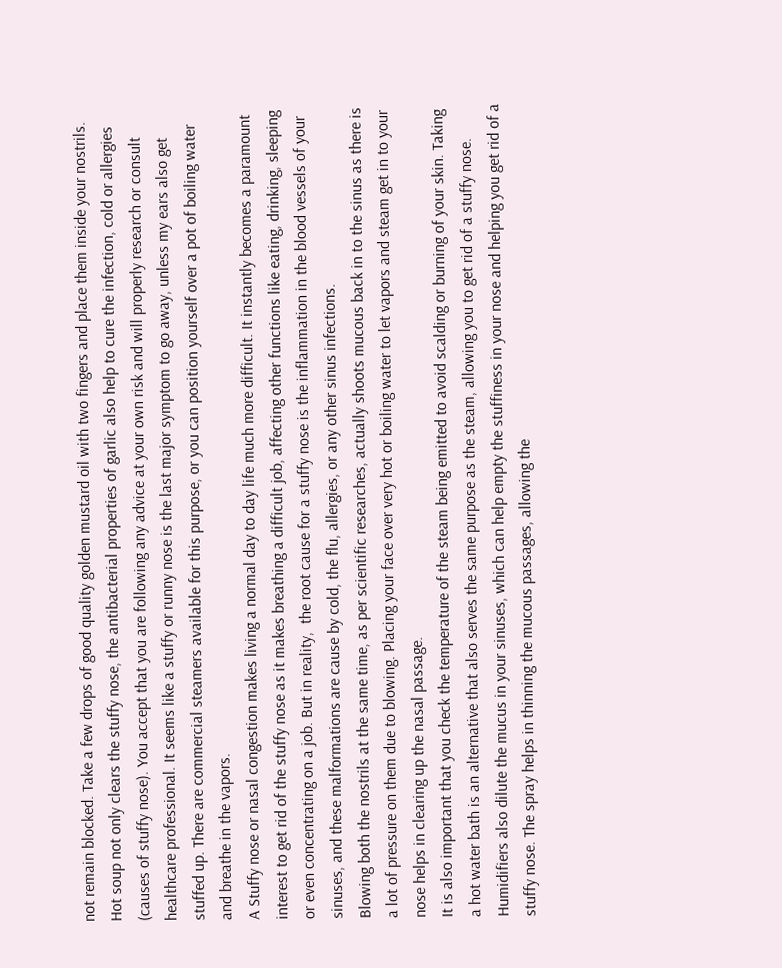not remain blocked. Take a few drops of good quality golden mustard oil with two fingers and place them inside your nostrils.
Hot soup not only clears the stuffy nose, the antibacterial properties of garlic also help to cure the infection, cold or allergies (causes of stuffy nose). You accept that you are following any advice at your own risk and will properly research or consult healthcare professional. It seems like a stuffy or runny nose is the last major symptom to go away, unless my ears also get stuffed up. There are commercial steamers available for this purpose, or you can position yourself over a pot of boiling water and breathe in the vapors.
A Stuffy nose or nasal congestion makes living a normal day to day life much more difficult. It instantly becomes a paramount interest to get rid of the stuffy nose as it makes breathing a difficult job, affecting other functions like eating, drinking, sleeping or even concentrating on a job. But in reality,  the root cause for a stuffy nose is the inflammation in the blood vessels of your sinuses, and these malformations are cause by cold, the flu, allergies, or any other sinus infections.
Blowing both the nostrils at the same time, as per scientific researches, actually shoots mucous back in to the sinus as there is a lot of pressure on them due to blowing. Placing your face over very hot or boiling water to let vapors and steam get in to your nose helps in clearing up the nasal passage.
It is also important that you check the temperature of the steam being emitted to avoid scalding or burning of your skin. Taking a hot water bath is an alternative that also serves the same purpose as the steam, allowing you to get rid of a stuffy nose. Humidifiers also dilute the mucus in your sinuses, which can help empty the stuffiness in your nose and helping you get rid of a stuffy nose. The spray helps in thinning the mucous passages, allowing the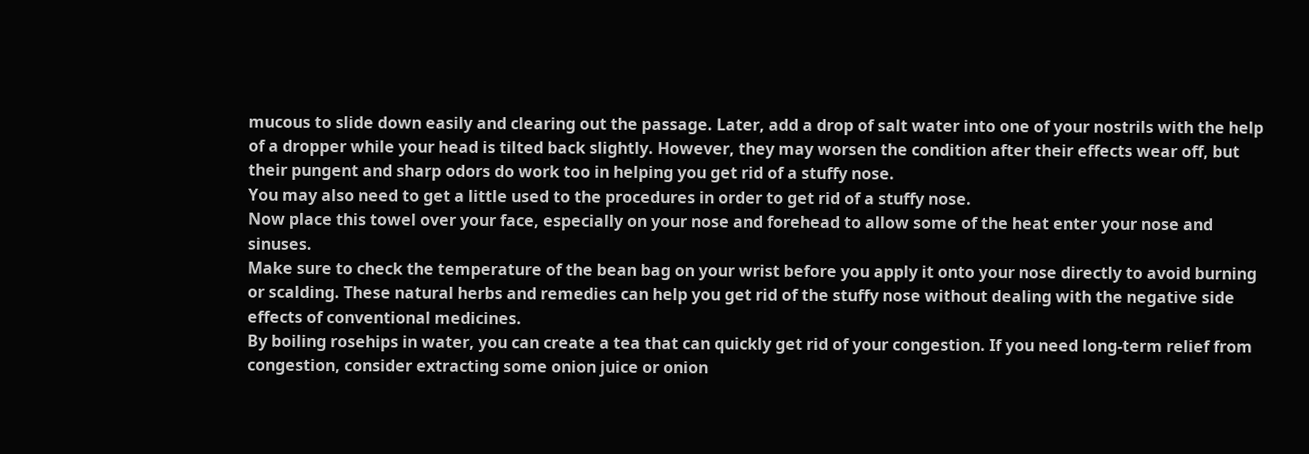mucous to slide down easily and clearing out the passage. Later, add a drop of salt water into one of your nostrils with the help of a dropper while your head is tilted back slightly. However, they may worsen the condition after their effects wear off, but their pungent and sharp odors do work too in helping you get rid of a stuffy nose.
You may also need to get a little used to the procedures in order to get rid of a stuffy nose.
Now place this towel over your face, especially on your nose and forehead to allow some of the heat enter your nose and sinuses.
Make sure to check the temperature of the bean bag on your wrist before you apply it onto your nose directly to avoid burning or scalding. These natural herbs and remedies can help you get rid of the stuffy nose without dealing with the negative side effects of conventional medicines.
By boiling rosehips in water, you can create a tea that can quickly get rid of your congestion. If you need long-term relief from congestion, consider extracting some onion juice or onion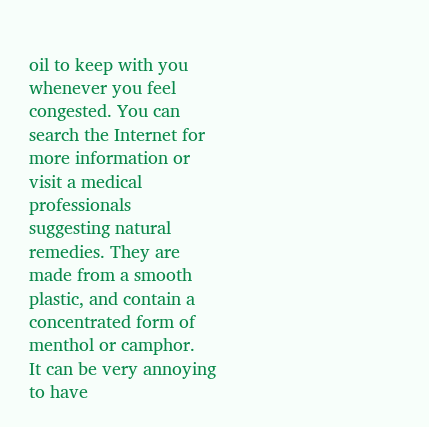oil to keep with you whenever you feel congested. You can search the Internet for more information or visit a medical professionals suggesting natural remedies. They are made from a smooth plastic, and contain a concentrated form of menthol or camphor.
It can be very annoying to have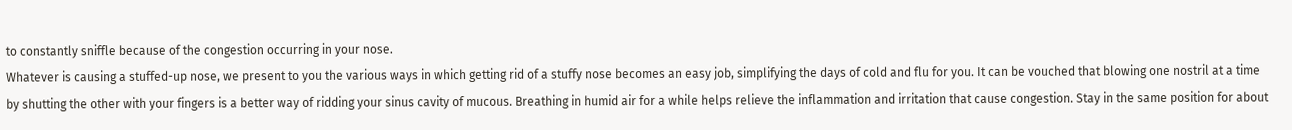to constantly sniffle because of the congestion occurring in your nose.
Whatever is causing a stuffed-up nose, we present to you the various ways in which getting rid of a stuffy nose becomes an easy job, simplifying the days of cold and flu for you. It can be vouched that blowing one nostril at a time by shutting the other with your fingers is a better way of ridding your sinus cavity of mucous. Breathing in humid air for a while helps relieve the inflammation and irritation that cause congestion. Stay in the same position for about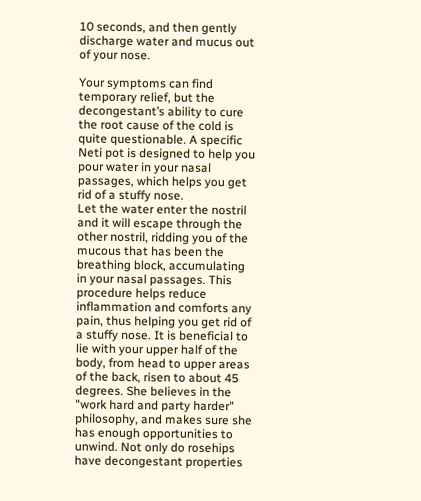10 seconds, and then gently discharge water and mucus out of your nose.

Your symptoms can find temporary relief, but the decongestant’s ability to cure the root cause of the cold is quite questionable. A specific Neti pot is designed to help you pour water in your nasal passages, which helps you get rid of a stuffy nose.
Let the water enter the nostril and it will escape through the other nostril, ridding you of the mucous that has been the breathing block, accumulating in your nasal passages. This procedure helps reduce inflammation and comforts any pain, thus helping you get rid of a stuffy nose. It is beneficial to lie with your upper half of the body, from head to upper areas of the back, risen to about 45 degrees. She believes in the "work hard and party harder" philosophy, and makes sure she has enough opportunities to unwind. Not only do rosehips have decongestant properties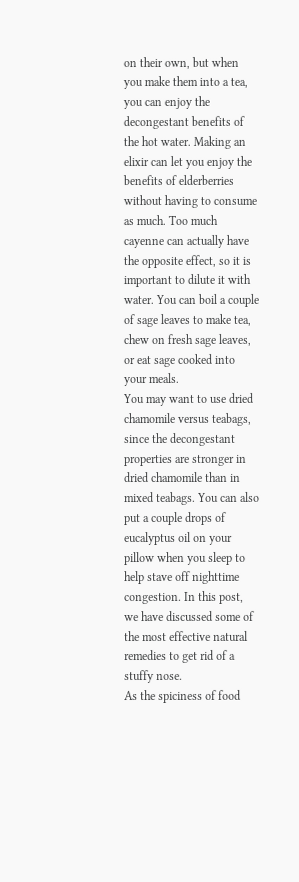on their own, but when you make them into a tea, you can enjoy the decongestant benefits of the hot water. Making an elixir can let you enjoy the benefits of elderberries without having to consume as much. Too much cayenne can actually have the opposite effect, so it is important to dilute it with water. You can boil a couple of sage leaves to make tea, chew on fresh sage leaves, or eat sage cooked into your meals.
You may want to use dried chamomile versus teabags, since the decongestant properties are stronger in dried chamomile than in mixed teabags. You can also put a couple drops of eucalyptus oil on your pillow when you sleep to help stave off nighttime congestion. In this post, we have discussed some of the most effective natural remedies to get rid of a stuffy nose.
As the spiciness of food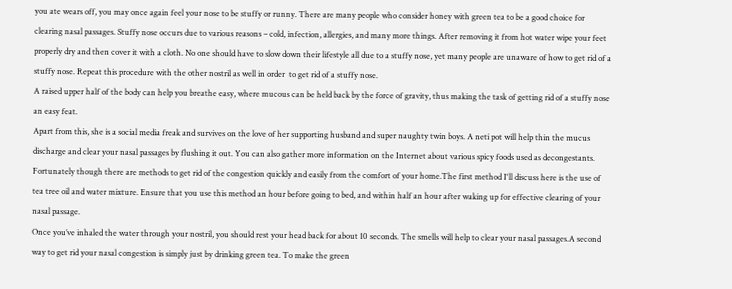you ate wears off, you may once again feel your nose to be stuffy or runny. There are many people who consider honey with green tea to be a good choice for clearing nasal passages. Stuffy nose occurs due to various reasons – cold, infection, allergies, and many more things. After removing it from hot water wipe your feet properly dry and then cover it with a cloth. No one should have to slow down their lifestyle all due to a stuffy nose, yet many people are unaware of how to get rid of a stuffy nose. Repeat this procedure with the other nostril as well in order  to get rid of a stuffy nose.
A raised upper half of the body can help you breathe easy, where mucous can be held back by the force of gravity, thus making the task of getting rid of a stuffy nose an easy feat.
Apart from this, she is a social media freak and survives on the love of her supporting husband and super naughty twin boys. A neti pot will help thin the mucus discharge and clear your nasal passages by flushing it out. You can also gather more information on the Internet about various spicy foods used as decongestants. Fortunately though there are methods to get rid of the congestion quickly and easily from the comfort of your home.The first method I'll discuss here is the use of tea tree oil and water mixture. Ensure that you use this method an hour before going to bed, and within half an hour after waking up for effective clearing of your nasal passage.
Once you’ve inhaled the water through your nostril, you should rest your head back for about 10 seconds. The smells will help to clear your nasal passages.A second way to get rid your nasal congestion is simply just by drinking green tea. To make the green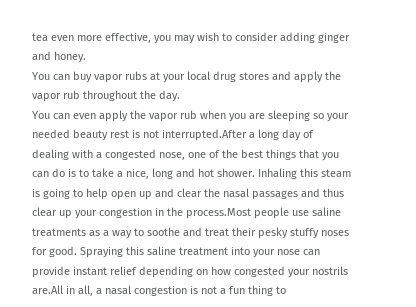tea even more effective, you may wish to consider adding ginger and honey.
You can buy vapor rubs at your local drug stores and apply the vapor rub throughout the day.
You can even apply the vapor rub when you are sleeping so your needed beauty rest is not interrupted.After a long day of dealing with a congested nose, one of the best things that you can do is to take a nice, long and hot shower. Inhaling this steam is going to help open up and clear the nasal passages and thus clear up your congestion in the process.Most people use saline treatments as a way to soothe and treat their pesky stuffy noses for good. Spraying this saline treatment into your nose can provide instant relief depending on how congested your nostrils are.All in all, a nasal congestion is not a fun thing to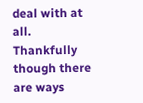deal with at all.
Thankfully though there are ways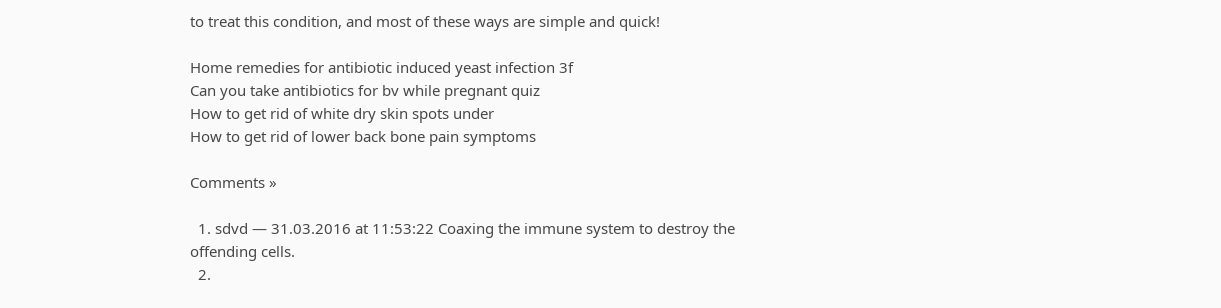to treat this condition, and most of these ways are simple and quick!

Home remedies for antibiotic induced yeast infection 3f
Can you take antibiotics for bv while pregnant quiz
How to get rid of white dry skin spots under
How to get rid of lower back bone pain symptoms

Comments »

  1. sdvd — 31.03.2016 at 11:53:22 Coaxing the immune system to destroy the offending cells.
  2.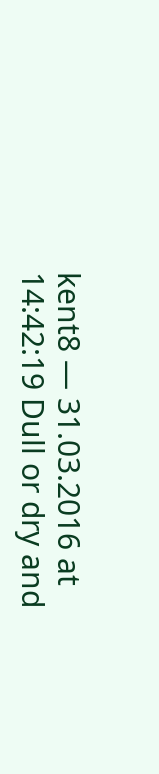kent8 — 31.03.2016 at 14:42:19 Dull or dry and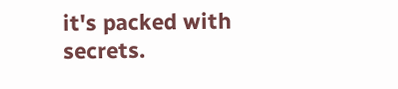it's packed with secrets.